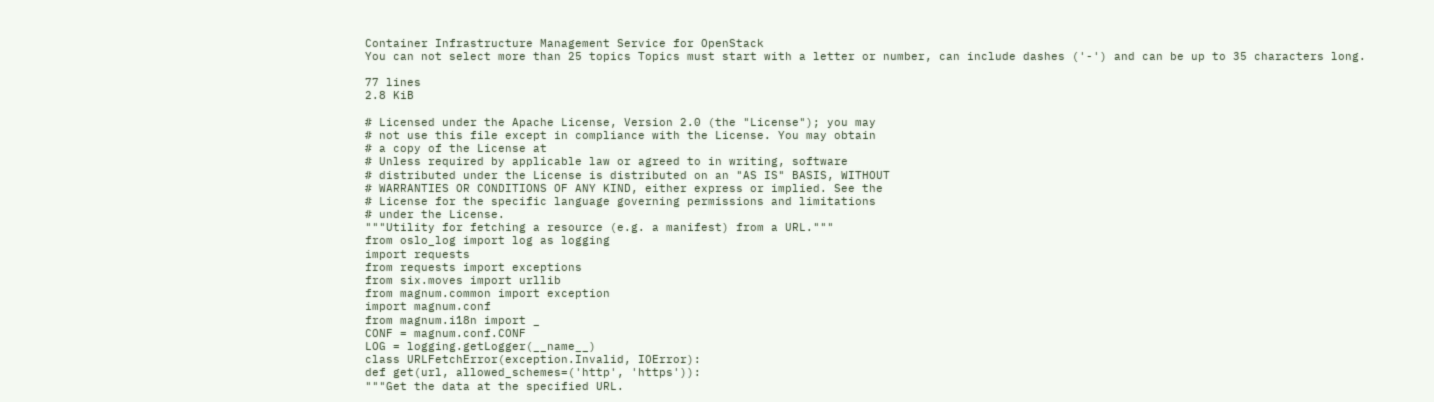Container Infrastructure Management Service for OpenStack
You can not select more than 25 topics Topics must start with a letter or number, can include dashes ('-') and can be up to 35 characters long.

77 lines
2.8 KiB

# Licensed under the Apache License, Version 2.0 (the "License"); you may
# not use this file except in compliance with the License. You may obtain
# a copy of the License at
# Unless required by applicable law or agreed to in writing, software
# distributed under the License is distributed on an "AS IS" BASIS, WITHOUT
# WARRANTIES OR CONDITIONS OF ANY KIND, either express or implied. See the
# License for the specific language governing permissions and limitations
# under the License.
"""Utility for fetching a resource (e.g. a manifest) from a URL."""
from oslo_log import log as logging
import requests
from requests import exceptions
from six.moves import urllib
from magnum.common import exception
import magnum.conf
from magnum.i18n import _
CONF = magnum.conf.CONF
LOG = logging.getLogger(__name__)
class URLFetchError(exception.Invalid, IOError):
def get(url, allowed_schemes=('http', 'https')):
"""Get the data at the specified URL.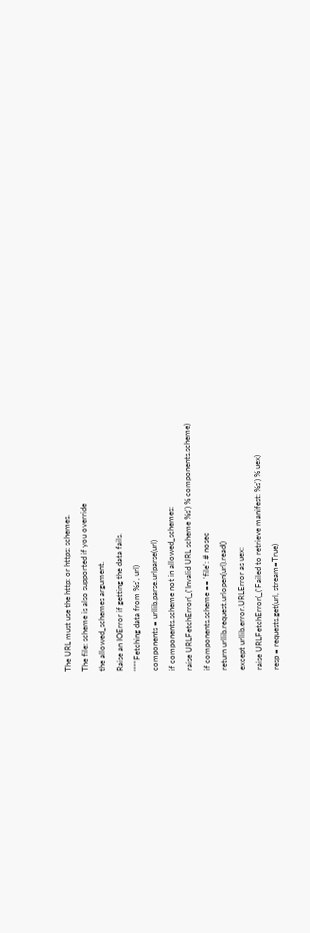The URL must use the http: or https: schemes.
The file: scheme is also supported if you override
the allowed_schemes argument.
Raise an IOError if getting the data fails.
"""'Fetching data from %s', url)
components = urllib.parse.urlparse(url)
if components.scheme not in allowed_schemes:
raise URLFetchError(_('Invalid URL scheme %s') % components.scheme)
if components.scheme == 'file': # nosec
return urllib.request.urlopen(url).read()
except urllib.error.URLError as uex:
raise URLFetchError(_('Failed to retrieve manifest: %s') % uex)
resp = requests.get(url, stream=True)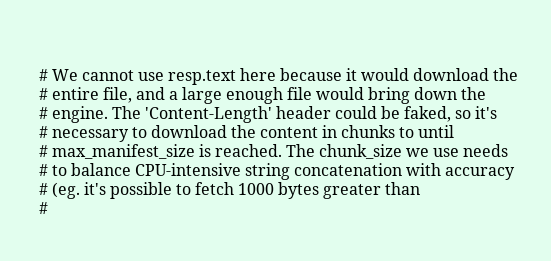# We cannot use resp.text here because it would download the
# entire file, and a large enough file would bring down the
# engine. The 'Content-Length' header could be faked, so it's
# necessary to download the content in chunks to until
# max_manifest_size is reached. The chunk_size we use needs
# to balance CPU-intensive string concatenation with accuracy
# (eg. it's possible to fetch 1000 bytes greater than
#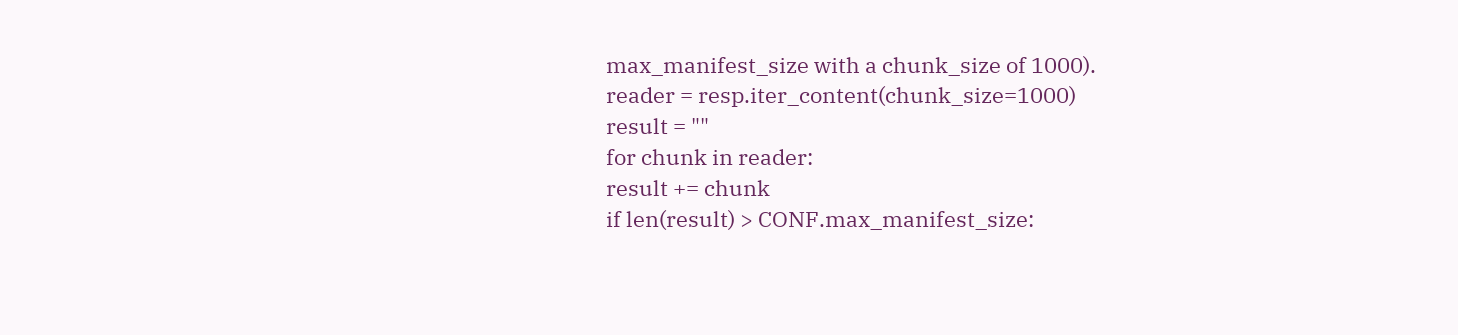max_manifest_size with a chunk_size of 1000).
reader = resp.iter_content(chunk_size=1000)
result = ""
for chunk in reader:
result += chunk
if len(result) > CONF.max_manifest_size: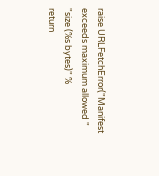raise URLFetchError("Manifest exceeds maximum allowed "
"size (%s bytes)" %
return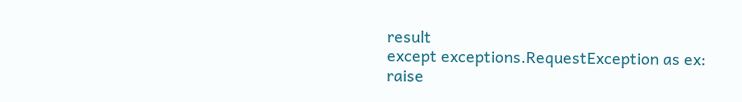result
except exceptions.RequestException as ex:
raise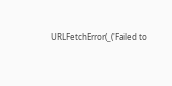URLFetchError(_('Failed to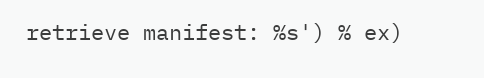retrieve manifest: %s') % ex)